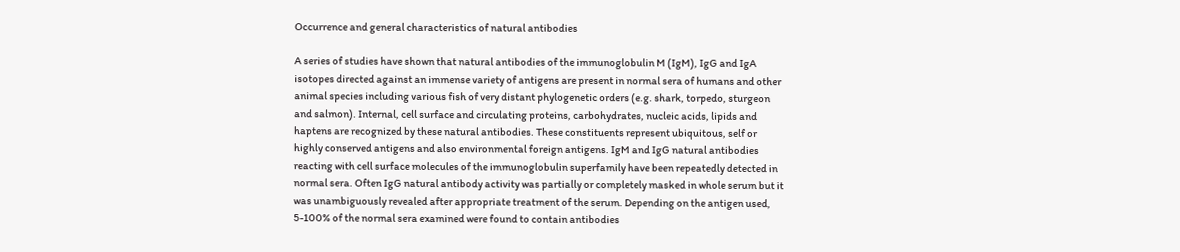Occurrence and general characteristics of natural antibodies

A series of studies have shown that natural antibodies of the immunoglobulin M (IgM), IgG and IgA isotopes directed against an immense variety of antigens are present in normal sera of humans and other animal species including various fish of very distant phylogenetic orders (e.g. shark, torpedo, sturgeon and salmon). Internal, cell surface and circulating proteins, carbohydrates, nucleic acids, lipids and haptens are recognized by these natural antibodies. These constituents represent ubiquitous, self or highly conserved antigens and also environmental foreign antigens. IgM and IgG natural antibodies reacting with cell surface molecules of the immunoglobulin superfamily have been repeatedly detected in normal sera. Often IgG natural antibody activity was partially or completely masked in whole serum but it was unambiguously revealed after appropriate treatment of the serum. Depending on the antigen used, 5-100% of the normal sera examined were found to contain antibodies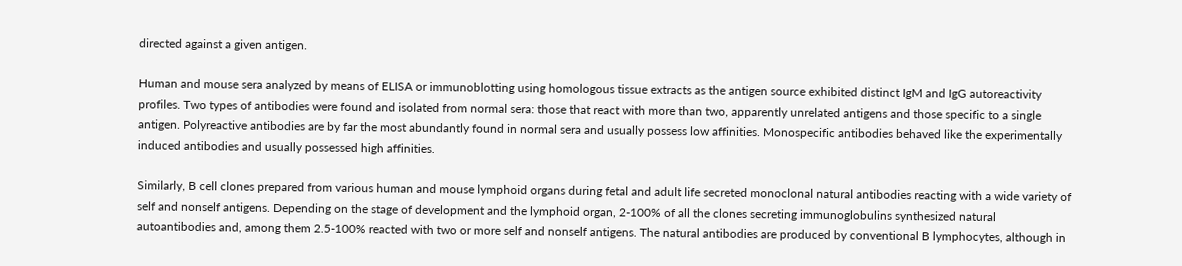directed against a given antigen.

Human and mouse sera analyzed by means of ELISA or immunoblotting using homologous tissue extracts as the antigen source exhibited distinct IgM and IgG autoreactivity profiles. Two types of antibodies were found and isolated from normal sera: those that react with more than two, apparently unrelated antigens and those specific to a single antigen. Polyreactive antibodies are by far the most abundantly found in normal sera and usually possess low affinities. Monospecific antibodies behaved like the experimentally induced antibodies and usually possessed high affinities.

Similarly, B cell clones prepared from various human and mouse lymphoid organs during fetal and adult life secreted monoclonal natural antibodies reacting with a wide variety of self and nonself antigens. Depending on the stage of development and the lymphoid organ, 2-100% of all the clones secreting immunoglobulins synthesized natural autoantibodies and, among them 2.5-100% reacted with two or more self and nonself antigens. The natural antibodies are produced by conventional B lymphocytes, although in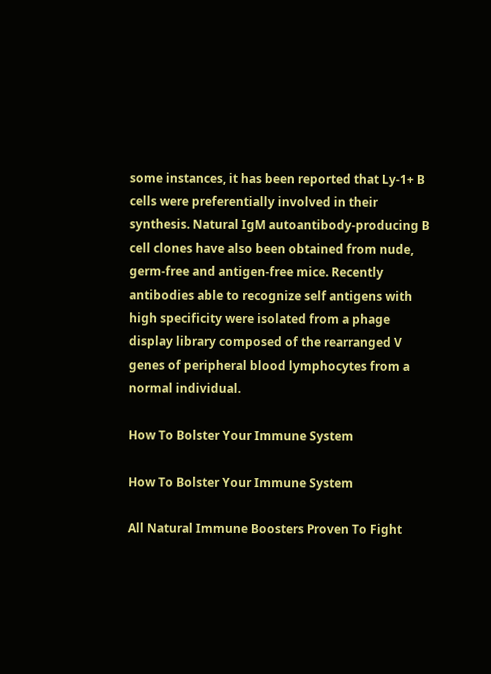some instances, it has been reported that Ly-1+ B cells were preferentially involved in their synthesis. Natural IgM autoantibody-producing B cell clones have also been obtained from nude, germ-free and antigen-free mice. Recently antibodies able to recognize self antigens with high specificity were isolated from a phage display library composed of the rearranged V genes of peripheral blood lymphocytes from a normal individual.

How To Bolster Your Immune System

How To Bolster Your Immune System

All Natural Immune Boosters Proven To Fight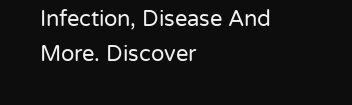Infection, Disease And More. Discover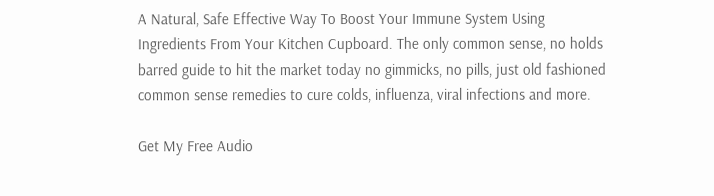A Natural, Safe Effective Way To Boost Your Immune System Using Ingredients From Your Kitchen Cupboard. The only common sense, no holds barred guide to hit the market today no gimmicks, no pills, just old fashioned common sense remedies to cure colds, influenza, viral infections and more.

Get My Free Audio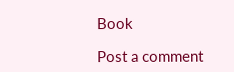Book

Post a comment